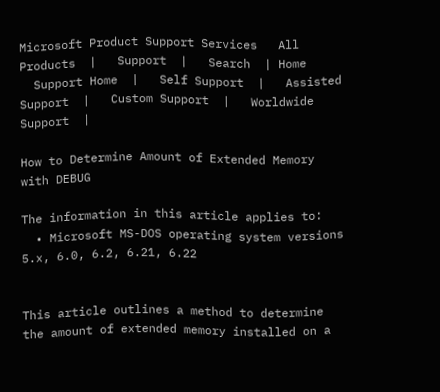Microsoft Product Support Services   All Products  |   Support  |   Search  | Home
  Support Home  |   Self Support  |   Assisted Support  |   Custom Support  |   Worldwide Support  |

How to Determine Amount of Extended Memory with DEBUG

The information in this article applies to:
  • Microsoft MS-DOS operating system versions 5.x, 6.0, 6.2, 6.21, 6.22


This article outlines a method to determine the amount of extended memory installed on a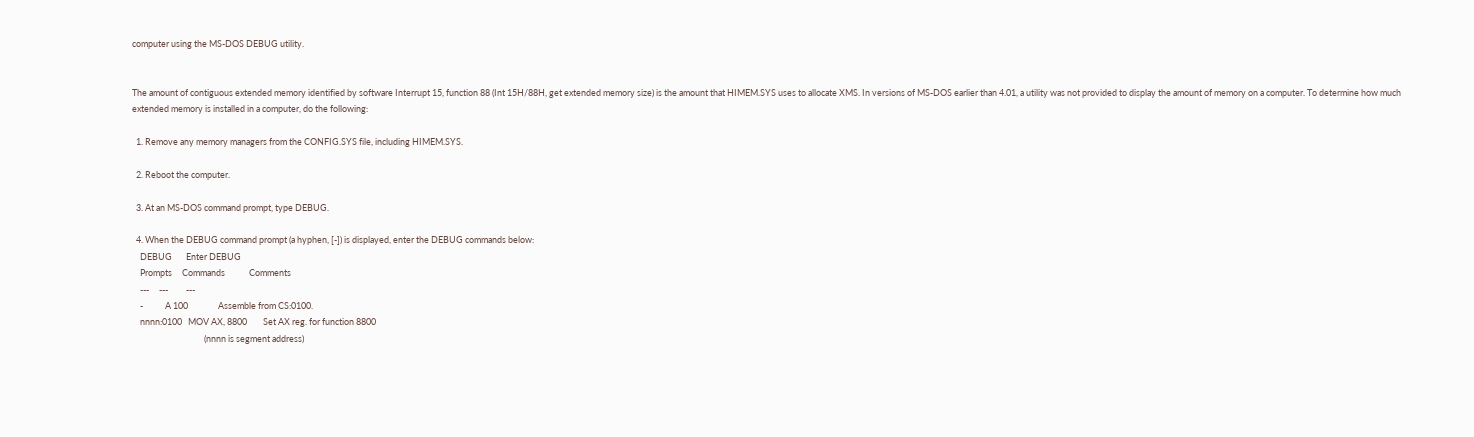computer using the MS-DOS DEBUG utility.


The amount of contiguous extended memory identified by software Interrupt 15, function 88 (Int 15H/88H, get extended memory size) is the amount that HIMEM.SYS uses to allocate XMS. In versions of MS-DOS earlier than 4.01, a utility was not provided to display the amount of memory on a computer. To determine how much extended memory is installed in a computer, do the following:

  1. Remove any memory managers from the CONFIG.SYS file, including HIMEM.SYS.

  2. Reboot the computer.

  3. At an MS-DOS command prompt, type DEBUG.

  4. When the DEBUG command prompt (a hyphen, [-]) is displayed, enter the DEBUG commands below:
    DEBUG       Enter DEBUG
    Prompts     Commands            Comments
    ---     ---         ---
    -           A 100               Assemble from CS:0100.
    nnnn:0100   MOV AX, 8800        Set AX reg. for function 8800
                                    (nnnn is segment address)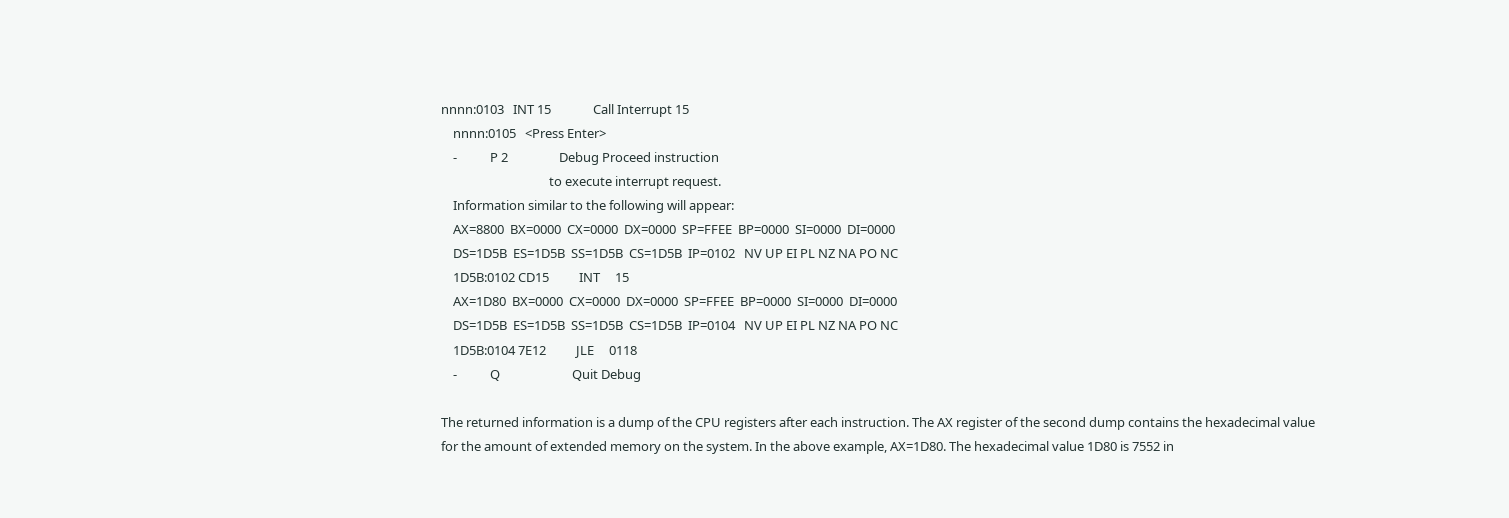nnnn:0103   INT 15              Call Interrupt 15
    nnnn:0105   <Press Enter>
    -           P 2                 Debug Proceed instruction
                                    to execute interrupt request.
    Information similar to the following will appear:
    AX=8800  BX=0000  CX=0000  DX=0000  SP=FFEE  BP=0000  SI=0000  DI=0000
    DS=1D5B  ES=1D5B  SS=1D5B  CS=1D5B  IP=0102   NV UP EI PL NZ NA PO NC
    1D5B:0102 CD15          INT     15
    AX=1D80  BX=0000  CX=0000  DX=0000  SP=FFEE  BP=0000  SI=0000  DI=0000
    DS=1D5B  ES=1D5B  SS=1D5B  CS=1D5B  IP=0104   NV UP EI PL NZ NA PO NC
    1D5B:0104 7E12          JLE     0118
    -           Q                        Quit Debug

The returned information is a dump of the CPU registers after each instruction. The AX register of the second dump contains the hexadecimal value for the amount of extended memory on the system. In the above example, AX=1D80. The hexadecimal value 1D80 is 7552 in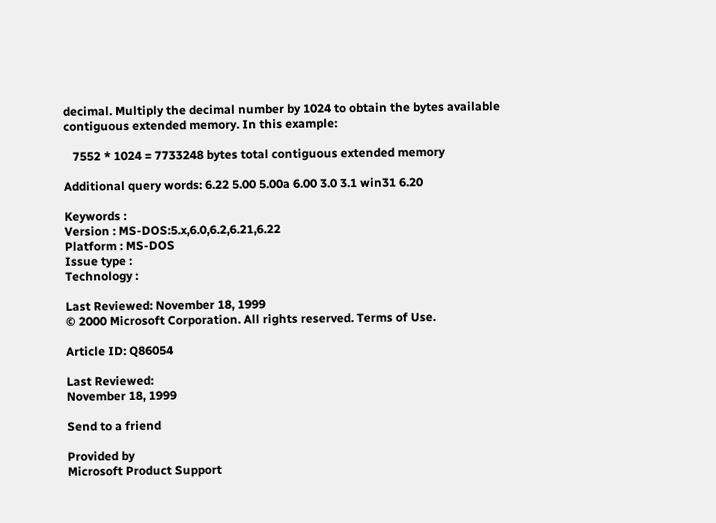decimal. Multiply the decimal number by 1024 to obtain the bytes available contiguous extended memory. In this example:

   7552 * 1024 = 7733248 bytes total contiguous extended memory

Additional query words: 6.22 5.00 5.00a 6.00 3.0 3.1 win31 6.20

Keywords :
Version : MS-DOS:5.x,6.0,6.2,6.21,6.22
Platform : MS-DOS
Issue type :
Technology :

Last Reviewed: November 18, 1999
© 2000 Microsoft Corporation. All rights reserved. Terms of Use.

Article ID: Q86054

Last Reviewed:
November 18, 1999

Send to a friend

Provided by
Microsoft Product Support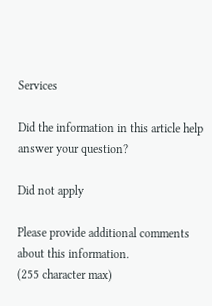Services

Did the information in this article help answer your question?

Did not apply

Please provide additional comments about this information.
(255 character max)